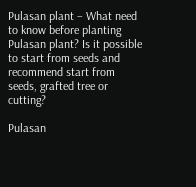Pulasan plant – What need to know before planting Pulasan plant? Is it possible to start from seeds and recommend start from seeds, grafted tree or cutting?

Pulasan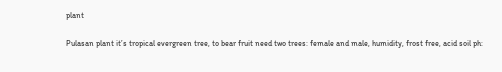plant

Pulasan plant it’s tropical evergreen tree, to bear fruit need two trees: female and male, humidity, frost free, acid soil ph: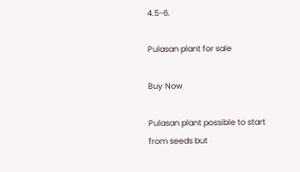4.5-6.

Pulasan plant for sale

Buy Now

Pulasan plant possible to start from seeds but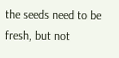the seeds need to be fresh, but not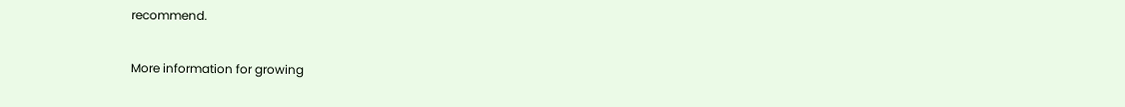recommend.

More information for growing